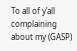To all of y’all complaining about my (GASP)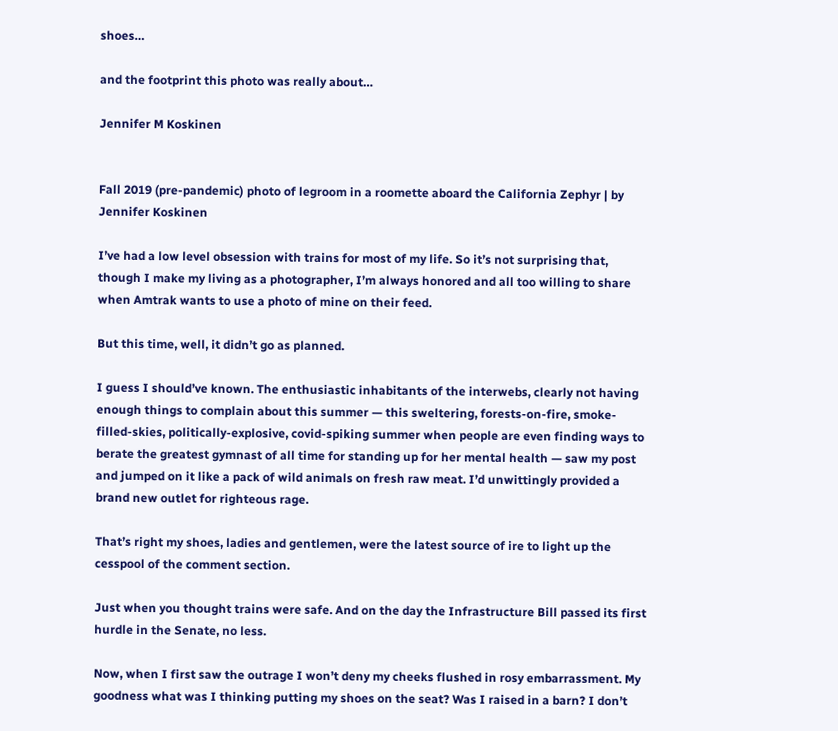shoes…

and the footprint this photo was really about…

Jennifer M Koskinen


Fall 2019 (pre-pandemic) photo of legroom in a roomette aboard the California Zephyr | by Jennifer Koskinen

I’ve had a low level obsession with trains for most of my life. So it’s not surprising that, though I make my living as a photographer, I’m always honored and all too willing to share when Amtrak wants to use a photo of mine on their feed.

But this time, well, it didn’t go as planned.

I guess I should’ve known. The enthusiastic inhabitants of the interwebs, clearly not having enough things to complain about this summer — this sweltering, forests-on-fire, smoke-filled-skies, politically-explosive, covid-spiking summer when people are even finding ways to berate the greatest gymnast of all time for standing up for her mental health — saw my post and jumped on it like a pack of wild animals on fresh raw meat. I’d unwittingly provided a brand new outlet for righteous rage.

That’s right my shoes, ladies and gentlemen, were the latest source of ire to light up the cesspool of the comment section.

Just when you thought trains were safe. And on the day the Infrastructure Bill passed its first hurdle in the Senate, no less.

Now, when I first saw the outrage I won’t deny my cheeks flushed in rosy embarrassment. My goodness what was I thinking putting my shoes on the seat? Was I raised in a barn? I don’t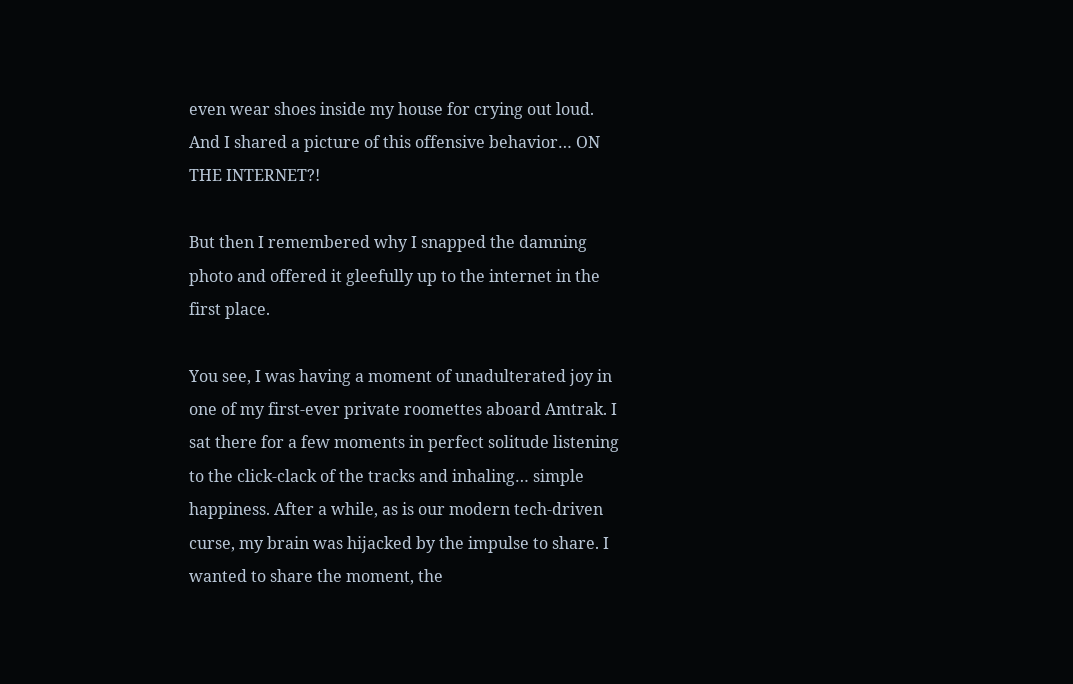even wear shoes inside my house for crying out loud. And I shared a picture of this offensive behavior… ON THE INTERNET?!

But then I remembered why I snapped the damning photo and offered it gleefully up to the internet in the first place.

You see, I was having a moment of unadulterated joy in one of my first-ever private roomettes aboard Amtrak. I sat there for a few moments in perfect solitude listening to the click-clack of the tracks and inhaling… simple happiness. After a while, as is our modern tech-driven curse, my brain was hijacked by the impulse to share. I wanted to share the moment, the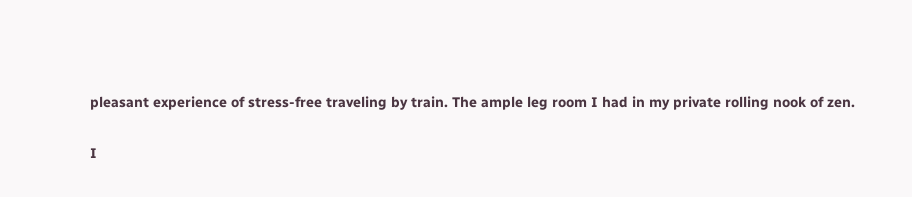pleasant experience of stress-free traveling by train. The ample leg room I had in my private rolling nook of zen.

I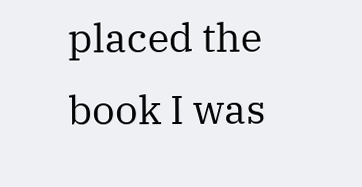placed the book I was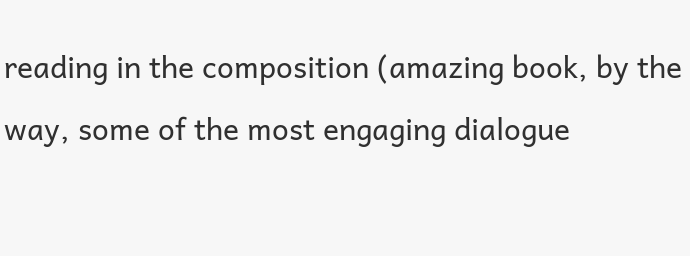reading in the composition (amazing book, by the way, some of the most engaging dialogue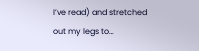I’ve read) and stretched out my legs to…